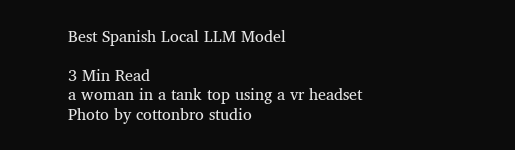Best Spanish Local LLM Model

3 Min Read
a woman in a tank top using a vr headset
Photo by cottonbro studio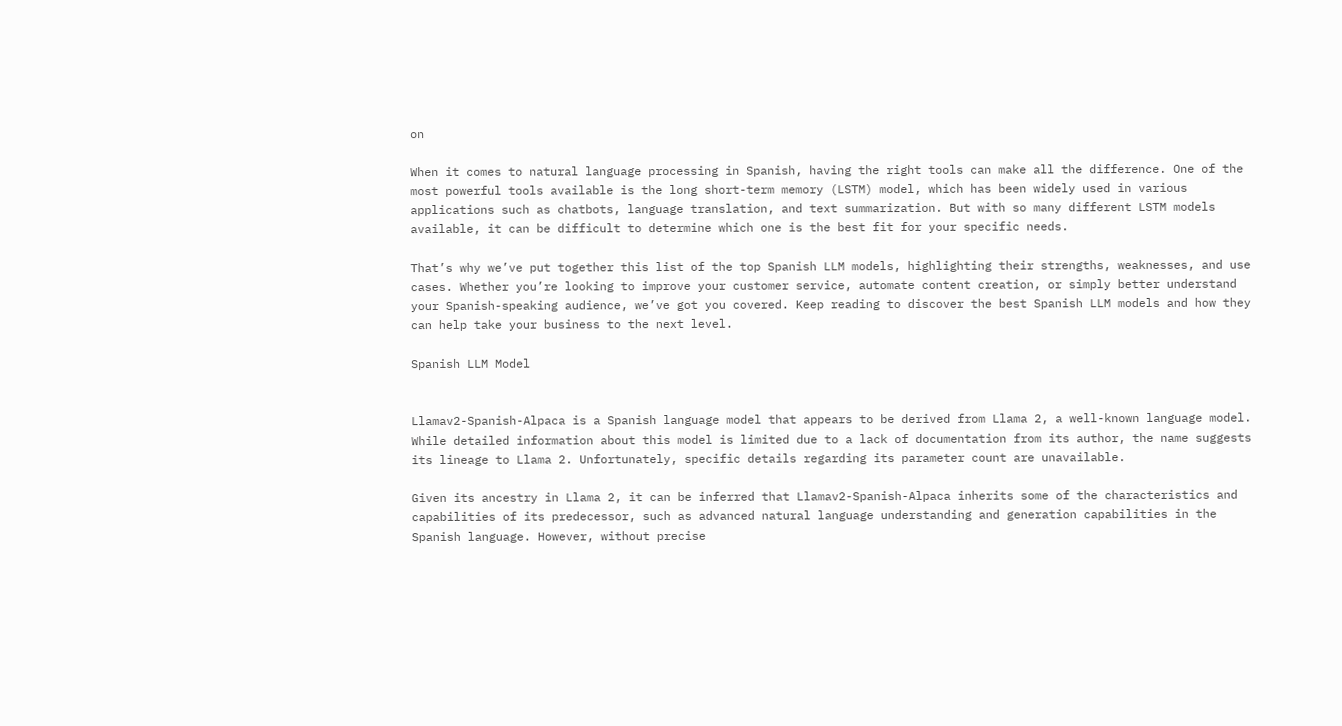on

When it comes to natural language processing in Spanish, having the right tools can make all the difference. One of the most powerful tools available is the long short-term memory (LSTM) model, which has been widely used in various applications such as chatbots, language translation, and text summarization. But with so many different LSTM models available, it can be difficult to determine which one is the best fit for your specific needs.

That’s why we’ve put together this list of the top Spanish LLM models, highlighting their strengths, weaknesses, and use cases. Whether you’re looking to improve your customer service, automate content creation, or simply better understand your Spanish-speaking audience, we’ve got you covered. Keep reading to discover the best Spanish LLM models and how they can help take your business to the next level.

Spanish LLM Model


Llamav2-Spanish-Alpaca is a Spanish language model that appears to be derived from Llama 2, a well-known language model. While detailed information about this model is limited due to a lack of documentation from its author, the name suggests its lineage to Llama 2. Unfortunately, specific details regarding its parameter count are unavailable.

Given its ancestry in Llama 2, it can be inferred that Llamav2-Spanish-Alpaca inherits some of the characteristics and capabilities of its predecessor, such as advanced natural language understanding and generation capabilities in the Spanish language. However, without precise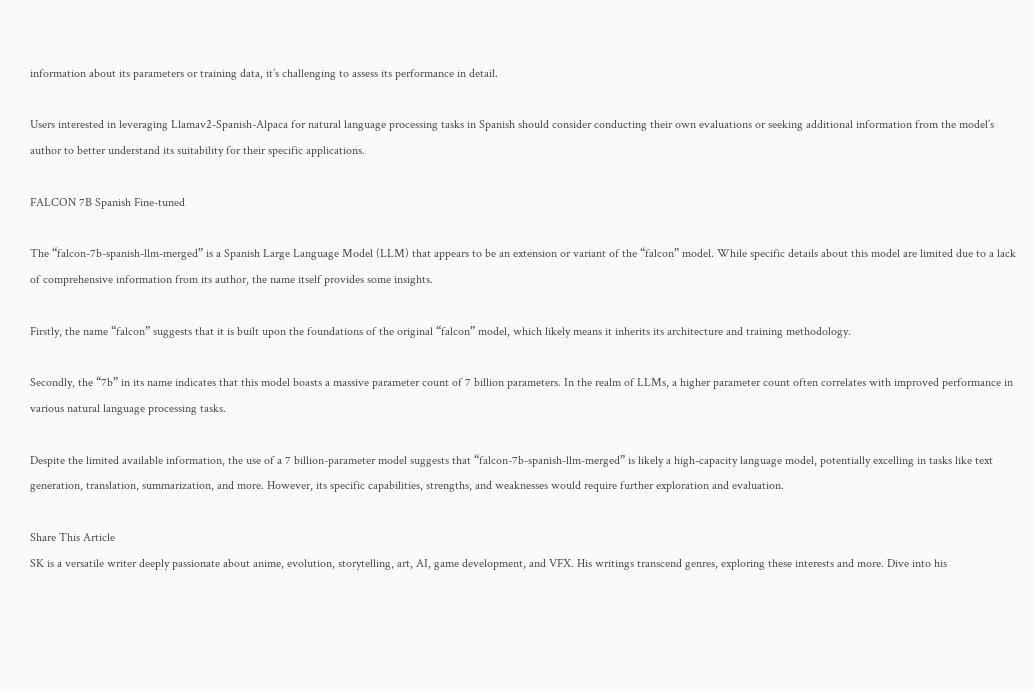information about its parameters or training data, it’s challenging to assess its performance in detail.

Users interested in leveraging Llamav2-Spanish-Alpaca for natural language processing tasks in Spanish should consider conducting their own evaluations or seeking additional information from the model’s author to better understand its suitability for their specific applications.

FALCON 7B Spanish Fine-tuned

The “falcon-7b-spanish-llm-merged” is a Spanish Large Language Model (LLM) that appears to be an extension or variant of the “falcon” model. While specific details about this model are limited due to a lack of comprehensive information from its author, the name itself provides some insights.

Firstly, the name “falcon” suggests that it is built upon the foundations of the original “falcon” model, which likely means it inherits its architecture and training methodology.

Secondly, the “7b” in its name indicates that this model boasts a massive parameter count of 7 billion parameters. In the realm of LLMs, a higher parameter count often correlates with improved performance in various natural language processing tasks.

Despite the limited available information, the use of a 7 billion-parameter model suggests that “falcon-7b-spanish-llm-merged” is likely a high-capacity language model, potentially excelling in tasks like text generation, translation, summarization, and more. However, its specific capabilities, strengths, and weaknesses would require further exploration and evaluation.

Share This Article
SK is a versatile writer deeply passionate about anime, evolution, storytelling, art, AI, game development, and VFX. His writings transcend genres, exploring these interests and more. Dive into his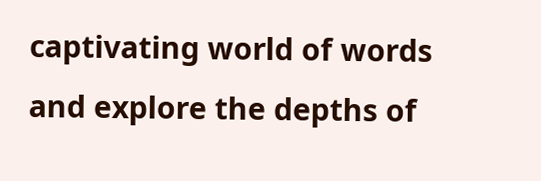captivating world of words and explore the depths of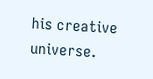his creative universe.